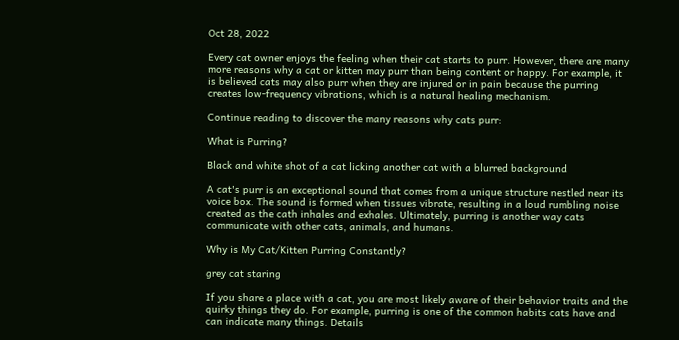Oct 28, 2022

Every cat owner enjoys the feeling when their cat starts to purr. However, there are many more reasons why a cat or kitten may purr than being content or happy. For example, it is believed cats may also purr when they are injured or in pain because the purring creates low-frequency vibrations, which is a natural healing mechanism.

Continue reading to discover the many reasons why cats purr:

What is Purring?

Black and white shot of a cat licking another cat with a blurred background

A cat's purr is an exceptional sound that comes from a unique structure nestled near its voice box. The sound is formed when tissues vibrate, resulting in a loud rumbling noise created as the cath inhales and exhales. Ultimately, purring is another way cats communicate with other cats, animals, and humans.

Why is My Cat/Kitten Purring Constantly?

grey cat staring

If you share a place with a cat, you are most likely aware of their behavior traits and the quirky things they do. For example, purring is one of the common habits cats have and can indicate many things. Details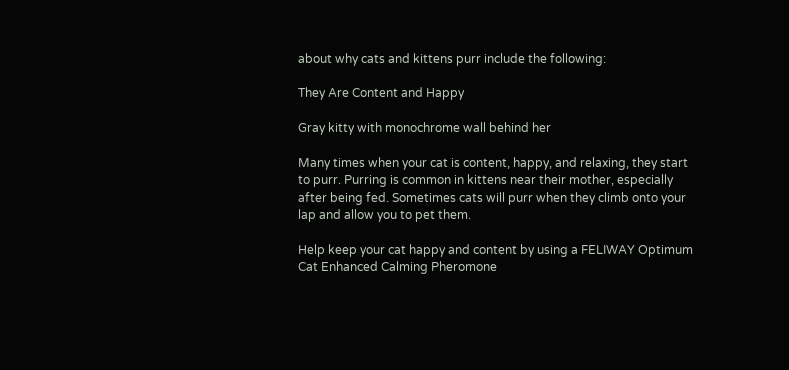about why cats and kittens purr include the following:

They Are Content and Happy

Gray kitty with monochrome wall behind her

Many times when your cat is content, happy, and relaxing, they start to purr. Purring is common in kittens near their mother, especially after being fed. Sometimes cats will purr when they climb onto your lap and allow you to pet them.

Help keep your cat happy and content by using a FELIWAY Optimum Cat Enhanced Calming Pheromone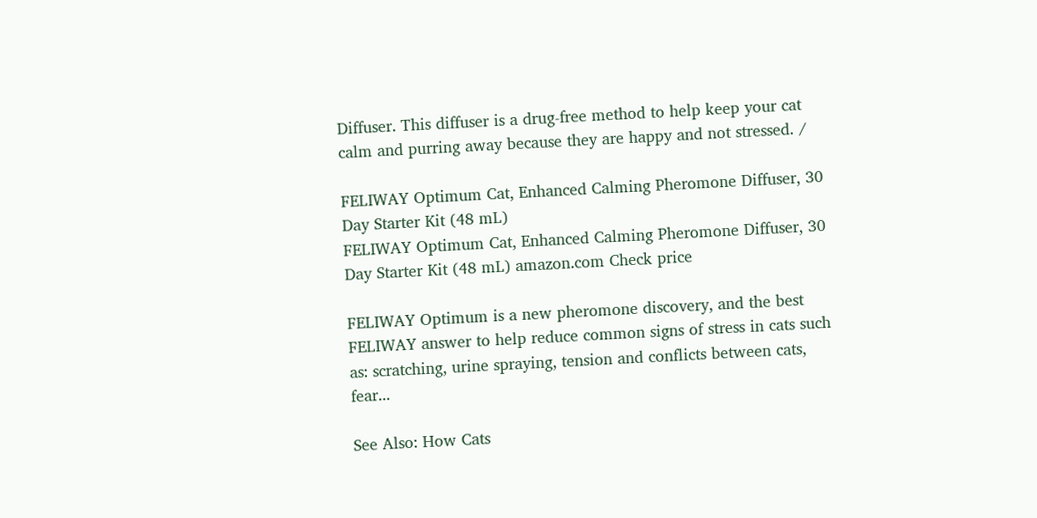Diffuser. This diffuser is a drug-free method to help keep your cat calm and purring away because they are happy and not stressed. /

FELIWAY Optimum Cat, Enhanced Calming Pheromone Diffuser, 30 Day Starter Kit (48 mL)
FELIWAY Optimum Cat, Enhanced Calming Pheromone Diffuser, 30 Day Starter Kit (48 mL) amazon.com Check price

FELIWAY Optimum is a new pheromone discovery, and the best FELIWAY answer to help reduce common signs of stress in cats such as: scratching, urine spraying, tension and conflicts between cats, fear...

See Also: How Cats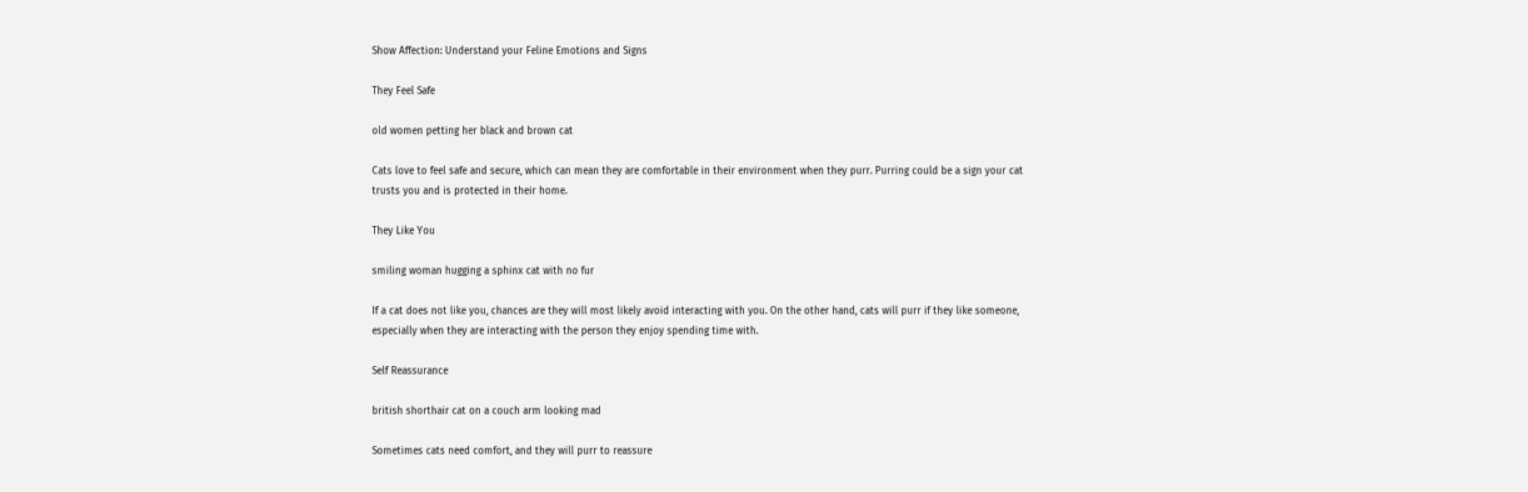Show Affection: Understand your Feline Emotions and Signs

They Feel Safe

old women petting her black and brown cat

Cats love to feel safe and secure, which can mean they are comfortable in their environment when they purr. Purring could be a sign your cat trusts you and is protected in their home.

They Like You

smiling woman hugging a sphinx cat with no fur

If a cat does not like you, chances are they will most likely avoid interacting with you. On the other hand, cats will purr if they like someone, especially when they are interacting with the person they enjoy spending time with.

Self Reassurance

british shorthair cat on a couch arm looking mad

Sometimes cats need comfort, and they will purr to reassure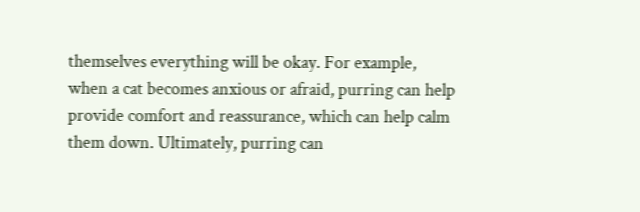themselves everything will be okay. For example, when a cat becomes anxious or afraid, purring can help provide comfort and reassurance, which can help calm them down. Ultimately, purring can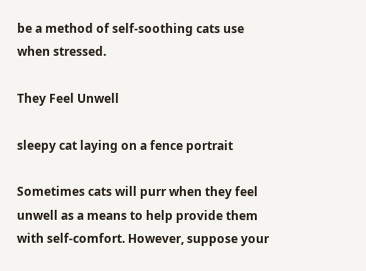be a method of self-soothing cats use when stressed.

They Feel Unwell

sleepy cat laying on a fence portrait

Sometimes cats will purr when they feel unwell as a means to help provide them with self-comfort. However, suppose your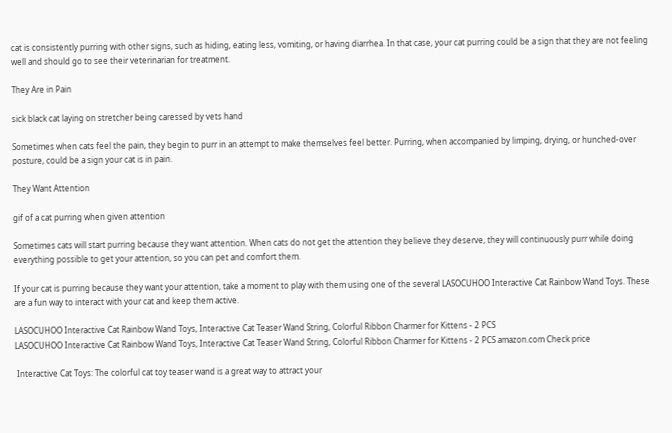cat is consistently purring with other signs, such as hiding, eating less, vomiting, or having diarrhea. In that case, your cat purring could be a sign that they are not feeling well and should go to see their veterinarian for treatment.

They Are in Pain

sick black cat laying on stretcher being caressed by vets hand

Sometimes when cats feel the pain, they begin to purr in an attempt to make themselves feel better. Purring, when accompanied by limping, drying, or hunched-over posture, could be a sign your cat is in pain.

They Want Attention

gif of a cat purring when given attention

Sometimes cats will start purring because they want attention. When cats do not get the attention they believe they deserve, they will continuously purr while doing everything possible to get your attention, so you can pet and comfort them.

If your cat is purring because they want your attention, take a moment to play with them using one of the several LASOCUHOO Interactive Cat Rainbow Wand Toys. These are a fun way to interact with your cat and keep them active.

LASOCUHOO Interactive Cat Rainbow Wand Toys, Interactive Cat Teaser Wand String, Colorful Ribbon Charmer for Kittens - 2 PCS
LASOCUHOO Interactive Cat Rainbow Wand Toys, Interactive Cat Teaser Wand String, Colorful Ribbon Charmer for Kittens - 2 PCS amazon.com Check price

 Interactive Cat Toys: The colorful cat toy teaser wand is a great way to attract your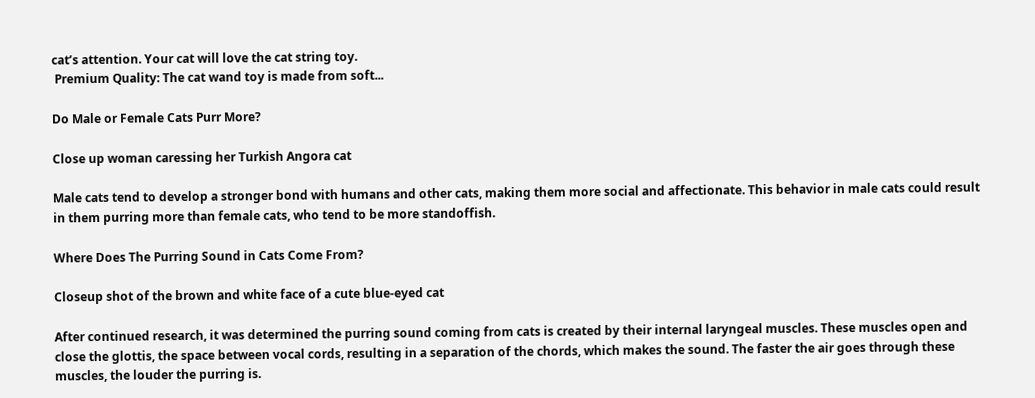cat’s attention. Your cat will love the cat string toy.
 Premium Quality: The cat wand toy is made from soft...

Do Male or Female Cats Purr More?

Close up woman caressing her Turkish Angora cat

Male cats tend to develop a stronger bond with humans and other cats, making them more social and affectionate. This behavior in male cats could result in them purring more than female cats, who tend to be more standoffish.

Where Does The Purring Sound in Cats Come From?

Closeup shot of the brown and white face of a cute blue-eyed cat

After continued research, it was determined the purring sound coming from cats is created by their internal laryngeal muscles. These muscles open and close the glottis, the space between vocal cords, resulting in a separation of the chords, which makes the sound. The faster the air goes through these muscles, the louder the purring is.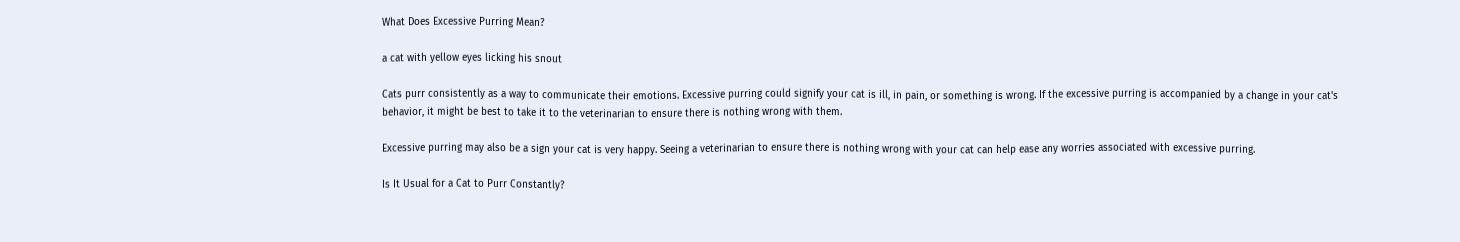What Does Excessive Purring Mean?

a cat with yellow eyes licking his snout

Cats purr consistently as a way to communicate their emotions. Excessive purring could signify your cat is ill, in pain, or something is wrong. If the excessive purring is accompanied by a change in your cat's behavior, it might be best to take it to the veterinarian to ensure there is nothing wrong with them.

Excessive purring may also be a sign your cat is very happy. Seeing a veterinarian to ensure there is nothing wrong with your cat can help ease any worries associated with excessive purring.

Is It Usual for a Cat to Purr Constantly?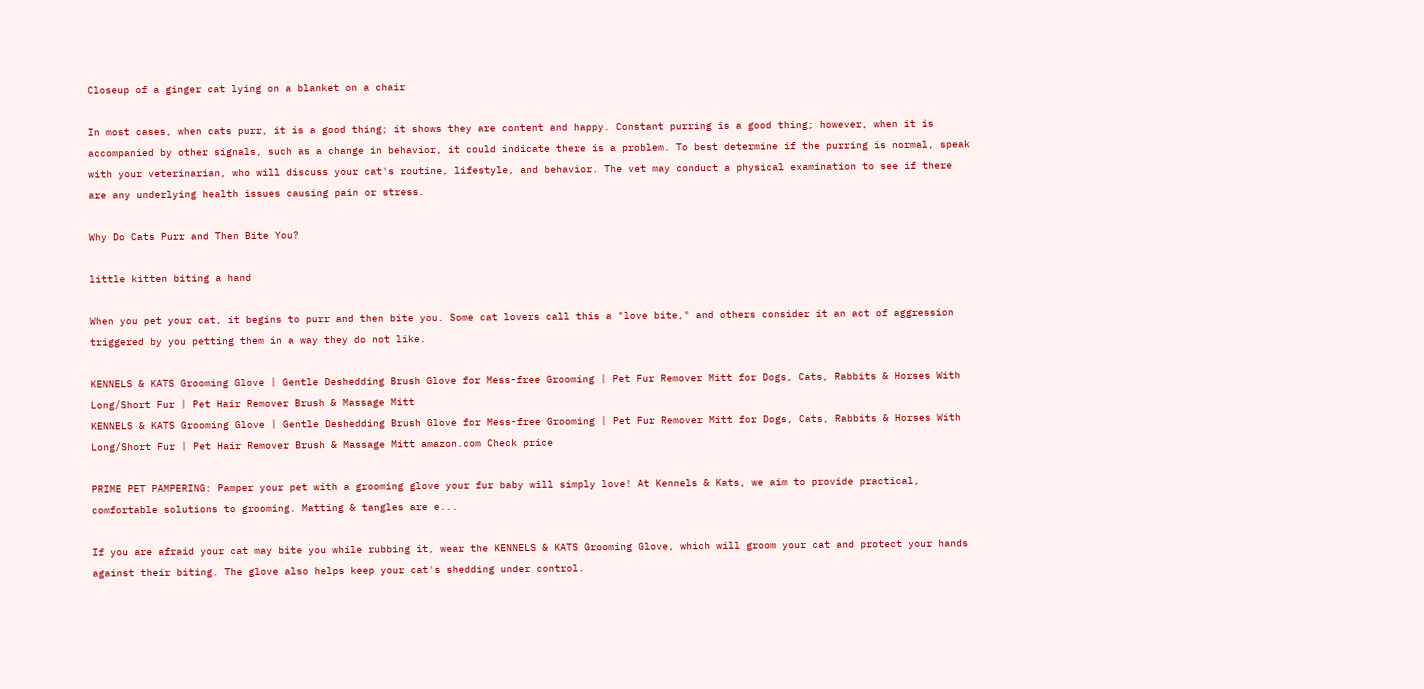Closeup of a ginger cat lying on a blanket on a chair

In most cases, when cats purr, it is a good thing; it shows they are content and happy. Constant purring is a good thing; however, when it is accompanied by other signals, such as a change in behavior, it could indicate there is a problem. To best determine if the purring is normal, speak with your veterinarian, who will discuss your cat's routine, lifestyle, and behavior. The vet may conduct a physical examination to see if there are any underlying health issues causing pain or stress.

Why Do Cats Purr and Then Bite You?

little kitten biting a hand

When you pet your cat, it begins to purr and then bite you. Some cat lovers call this a "love bite," and others consider it an act of aggression triggered by you petting them in a way they do not like.

KENNELS & KATS Grooming Glove | Gentle Deshedding Brush Glove for Mess-free Grooming | Pet Fur Remover Mitt for Dogs, Cats, Rabbits & Horses With Long/Short Fur | Pet Hair Remover Brush & Massage Mitt
KENNELS & KATS Grooming Glove | Gentle Deshedding Brush Glove for Mess-free Grooming | Pet Fur Remover Mitt for Dogs, Cats, Rabbits & Horses With Long/Short Fur | Pet Hair Remover Brush & Massage Mitt amazon.com Check price

PRIME PET PAMPERING: Pamper your pet with a grooming glove your fur baby will simply love! At Kennels & Kats, we aim to provide practical, comfortable solutions to grooming. Matting & tangles are e...

If you are afraid your cat may bite you while rubbing it, wear the KENNELS & KATS Grooming Glove, which will groom your cat and protect your hands against their biting. The glove also helps keep your cat's shedding under control.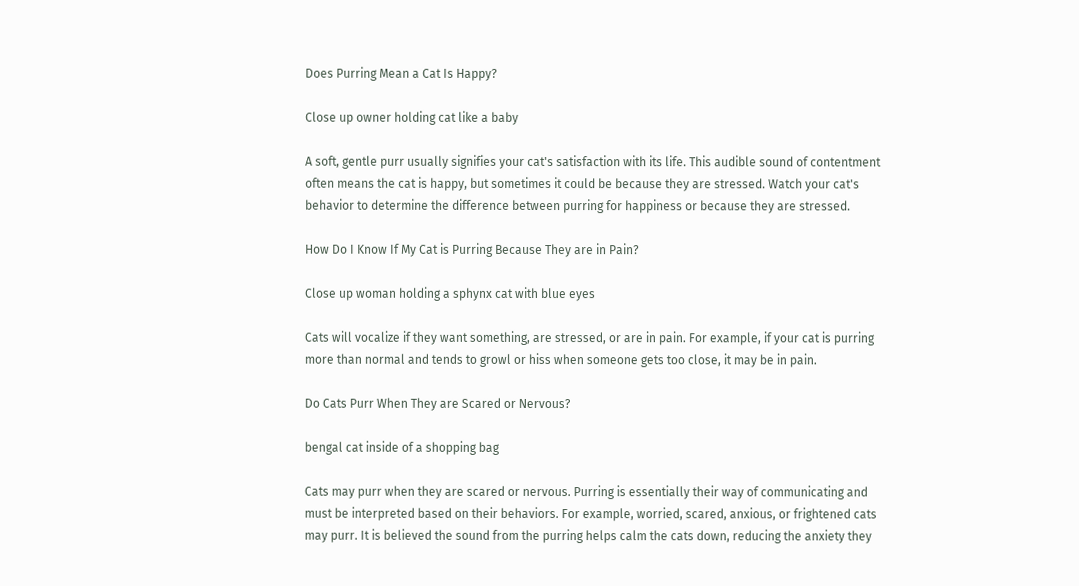Does Purring Mean a Cat Is Happy?

Close up owner holding cat like a baby

A soft, gentle purr usually signifies your cat's satisfaction with its life. This audible sound of contentment often means the cat is happy, but sometimes it could be because they are stressed. Watch your cat's behavior to determine the difference between purring for happiness or because they are stressed.

How Do I Know If My Cat is Purring Because They are in Pain?

Close up woman holding a sphynx cat with blue eyes

Cats will vocalize if they want something, are stressed, or are in pain. For example, if your cat is purring more than normal and tends to growl or hiss when someone gets too close, it may be in pain.

Do Cats Purr When They are Scared or Nervous?

bengal cat inside of a shopping bag

Cats may purr when they are scared or nervous. Purring is essentially their way of communicating and must be interpreted based on their behaviors. For example, worried, scared, anxious, or frightened cats may purr. It is believed the sound from the purring helps calm the cats down, reducing the anxiety they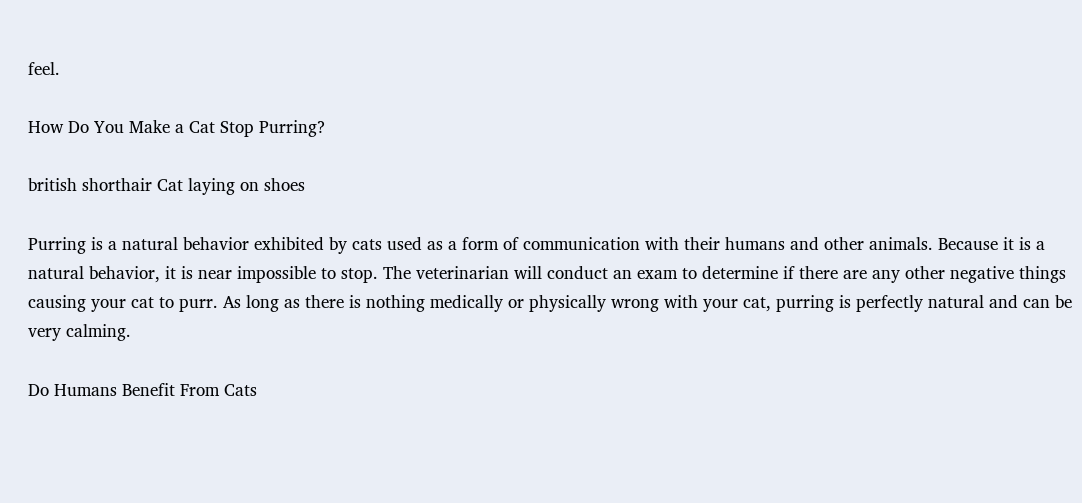feel.

How Do You Make a Cat Stop Purring?

british shorthair Cat laying on shoes

Purring is a natural behavior exhibited by cats used as a form of communication with their humans and other animals. Because it is a natural behavior, it is near impossible to stop. The veterinarian will conduct an exam to determine if there are any other negative things causing your cat to purr. As long as there is nothing medically or physically wrong with your cat, purring is perfectly natural and can be very calming.

Do Humans Benefit From Cats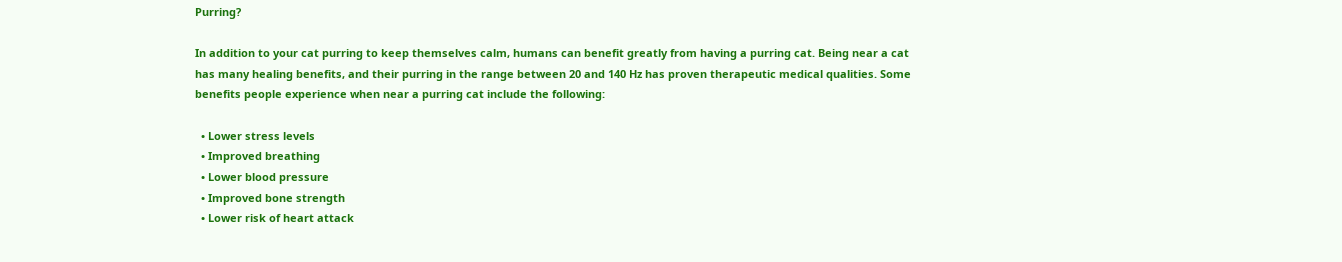Purring?

In addition to your cat purring to keep themselves calm, humans can benefit greatly from having a purring cat. Being near a cat has many healing benefits, and their purring in the range between 20 and 140 Hz has proven therapeutic medical qualities. Some benefits people experience when near a purring cat include the following:

  • Lower stress levels
  • Improved breathing
  • Lower blood pressure
  • Improved bone strength
  • Lower risk of heart attack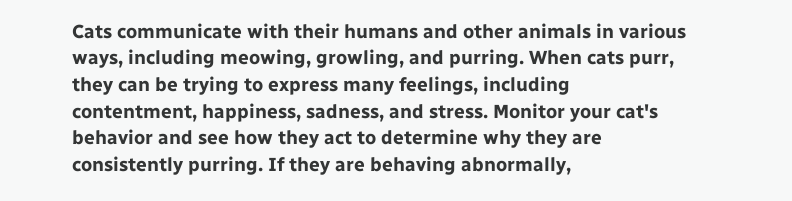Cats communicate with their humans and other animals in various ways, including meowing, growling, and purring. When cats purr, they can be trying to express many feelings, including contentment, happiness, sadness, and stress. Monitor your cat's behavior and see how they act to determine why they are consistently purring. If they are behaving abnormally,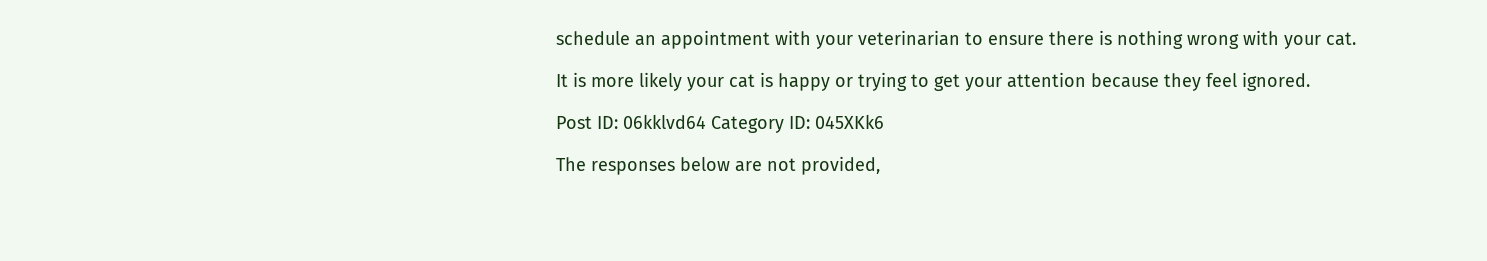schedule an appointment with your veterinarian to ensure there is nothing wrong with your cat.

It is more likely your cat is happy or trying to get your attention because they feel ignored.

Post ID: 06kklvd64 Category ID: 045XKk6

The responses below are not provided,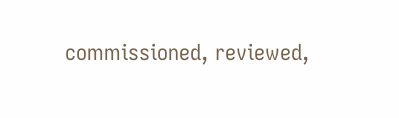commissioned, reviewed,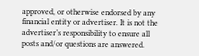approved, or otherwise endorsed by any financial entity or advertiser. It is not the advertiser’s responsibility to ensure all posts and/or questions are answered.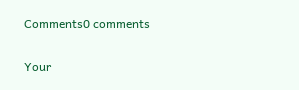Comments0 comments

Your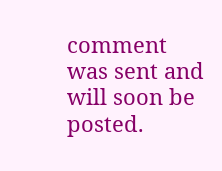comment was sent and will soon be posted.